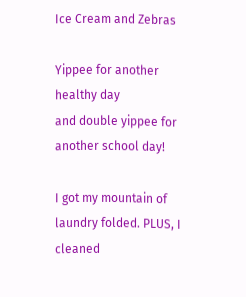Ice Cream and Zebras

Yippee for another healthy day
and double yippee for another school day!

I got my mountain of laundry folded. PLUS, I cleaned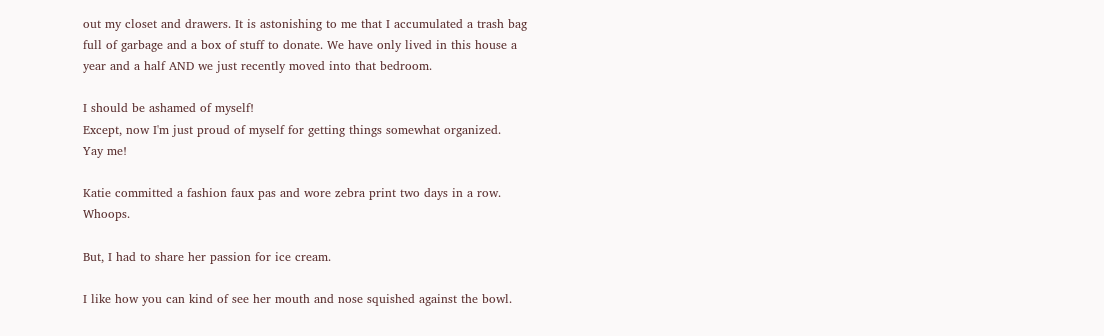out my closet and drawers. It is astonishing to me that I accumulated a trash bag full of garbage and a box of stuff to donate. We have only lived in this house a year and a half AND we just recently moved into that bedroom.

I should be ashamed of myself!
Except, now I'm just proud of myself for getting things somewhat organized.
Yay me!

Katie committed a fashion faux pas and wore zebra print two days in a row. Whoops.

But, I had to share her passion for ice cream.

I like how you can kind of see her mouth and nose squished against the bowl.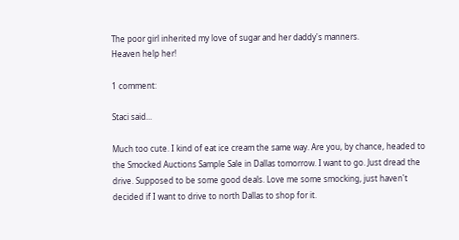The poor girl inherited my love of sugar and her daddy's manners.
Heaven help her!

1 comment:

Staci said...

Much too cute. I kind of eat ice cream the same way. Are you, by chance, headed to the Smocked Auctions Sample Sale in Dallas tomorrow. I want to go. Just dread the drive. Supposed to be some good deals. Love me some smocking, just haven't decided if I want to drive to north Dallas to shop for it.